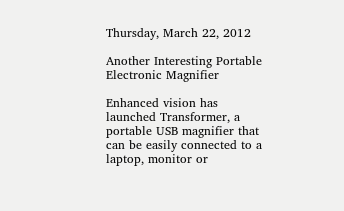Thursday, March 22, 2012

Another Interesting Portable Electronic Magnifier

Enhanced vision has launched Transformer, a portable USB magnifier that can be easily connected to a laptop, monitor or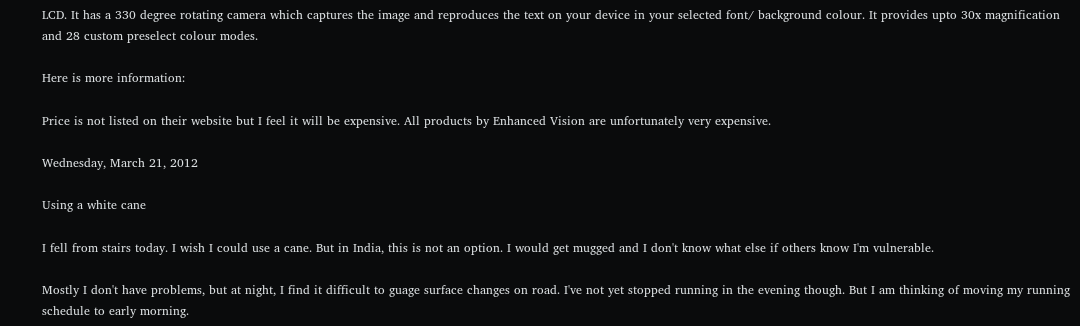LCD. It has a 330 degree rotating camera which captures the image and reproduces the text on your device in your selected font/ background colour. It provides upto 30x magnification and 28 custom preselect colour modes.

Here is more information:

Price is not listed on their website but I feel it will be expensive. All products by Enhanced Vision are unfortunately very expensive.

Wednesday, March 21, 2012

Using a white cane

I fell from stairs today. I wish I could use a cane. But in India, this is not an option. I would get mugged and I don't know what else if others know I'm vulnerable.

Mostly I don't have problems, but at night, I find it difficult to guage surface changes on road. I've not yet stopped running in the evening though. But I am thinking of moving my running schedule to early morning.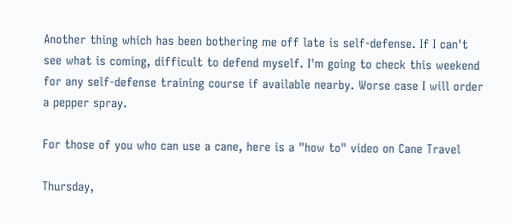Another thing which has been bothering me off late is self-defense. If I can't see what is coming, difficult to defend myself. I'm going to check this weekend for any self-defense training course if available nearby. Worse case I will order a pepper spray.

For those of you who can use a cane, here is a "how to" video on Cane Travel

Thursday,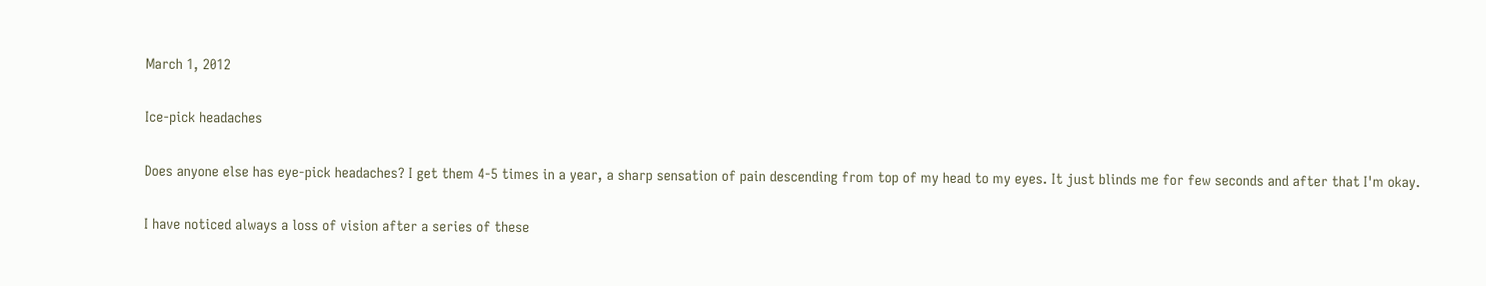March 1, 2012

Ice-pick headaches

Does anyone else has eye-pick headaches? I get them 4-5 times in a year, a sharp sensation of pain descending from top of my head to my eyes. It just blinds me for few seconds and after that I'm okay.

I have noticed always a loss of vision after a series of these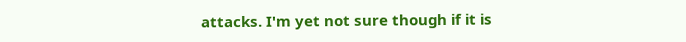attacks. I'm yet not sure though if it is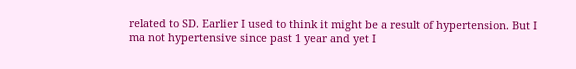related to SD. Earlier I used to think it might be a result of hypertension. But I ma not hypertensive since past 1 year and yet I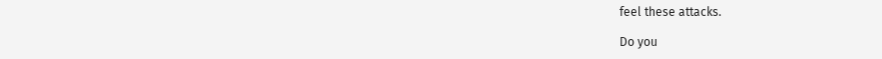feel these attacks.

Do you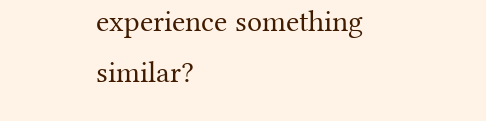experience something similar?